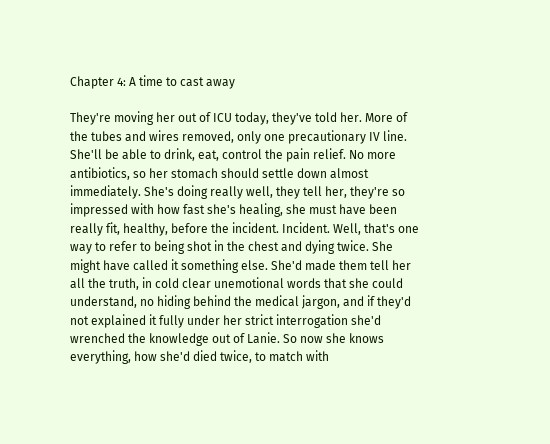Chapter 4: A time to cast away

They're moving her out of ICU today, they've told her. More of the tubes and wires removed, only one precautionary IV line. She'll be able to drink, eat, control the pain relief. No more antibiotics, so her stomach should settle down almost immediately. She's doing really well, they tell her, they're so impressed with how fast she's healing, she must have been really fit, healthy, before the incident. Incident. Well, that's one way to refer to being shot in the chest and dying twice. She might have called it something else. She'd made them tell her all the truth, in cold clear unemotional words that she could understand, no hiding behind the medical jargon, and if they'd not explained it fully under her strict interrogation she'd wrenched the knowledge out of Lanie. So now she knows everything, how she'd died twice, to match with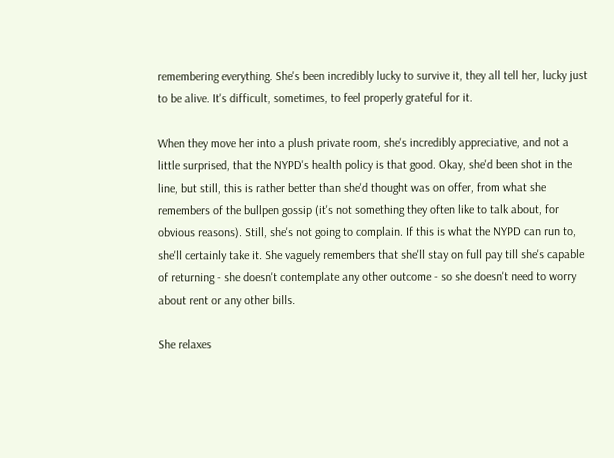remembering everything. She's been incredibly lucky to survive it, they all tell her, lucky just to be alive. It's difficult, sometimes, to feel properly grateful for it.

When they move her into a plush private room, she's incredibly appreciative, and not a little surprised, that the NYPD's health policy is that good. Okay, she'd been shot in the line, but still, this is rather better than she'd thought was on offer, from what she remembers of the bullpen gossip (it's not something they often like to talk about, for obvious reasons). Still, she's not going to complain. If this is what the NYPD can run to, she'll certainly take it. She vaguely remembers that she'll stay on full pay till she's capable of returning - she doesn't contemplate any other outcome - so she doesn't need to worry about rent or any other bills.

She relaxes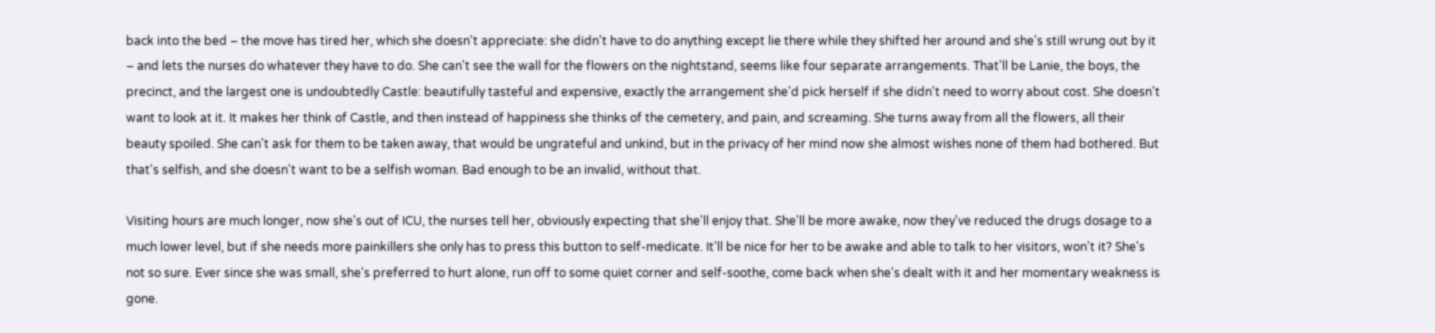back into the bed – the move has tired her, which she doesn't appreciate: she didn't have to do anything except lie there while they shifted her around and she's still wrung out by it – and lets the nurses do whatever they have to do. She can't see the wall for the flowers on the nightstand, seems like four separate arrangements. That'll be Lanie, the boys, the precinct, and the largest one is undoubtedly Castle: beautifully tasteful and expensive, exactly the arrangement she'd pick herself if she didn't need to worry about cost. She doesn't want to look at it. It makes her think of Castle, and then instead of happiness she thinks of the cemetery, and pain, and screaming. She turns away from all the flowers, all their beauty spoiled. She can't ask for them to be taken away, that would be ungrateful and unkind, but in the privacy of her mind now she almost wishes none of them had bothered. But that's selfish, and she doesn't want to be a selfish woman. Bad enough to be an invalid, without that.

Visiting hours are much longer, now she's out of ICU, the nurses tell her, obviously expecting that she'll enjoy that. She'll be more awake, now they've reduced the drugs dosage to a much lower level, but if she needs more painkillers she only has to press this button to self-medicate. It'll be nice for her to be awake and able to talk to her visitors, won't it? She's not so sure. Ever since she was small, she's preferred to hurt alone, run off to some quiet corner and self-soothe, come back when she's dealt with it and her momentary weakness is gone.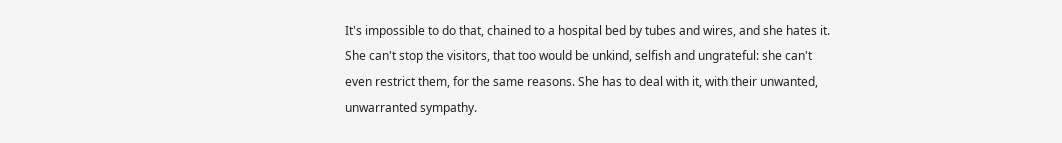It's impossible to do that, chained to a hospital bed by tubes and wires, and she hates it. She can't stop the visitors, that too would be unkind, selfish and ungrateful: she can't even restrict them, for the same reasons. She has to deal with it, with their unwanted, unwarranted sympathy.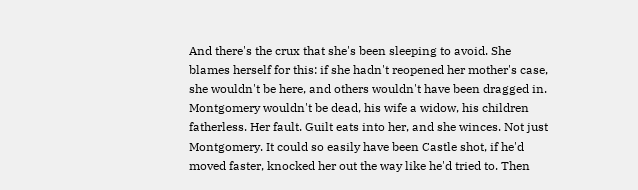And there's the crux that she's been sleeping to avoid. She blames herself for this: if she hadn't reopened her mother's case, she wouldn't be here, and others wouldn't have been dragged in. Montgomery wouldn't be dead, his wife a widow, his children fatherless. Her fault. Guilt eats into her, and she winces. Not just Montgomery. It could so easily have been Castle shot, if he'd moved faster, knocked her out the way like he'd tried to. Then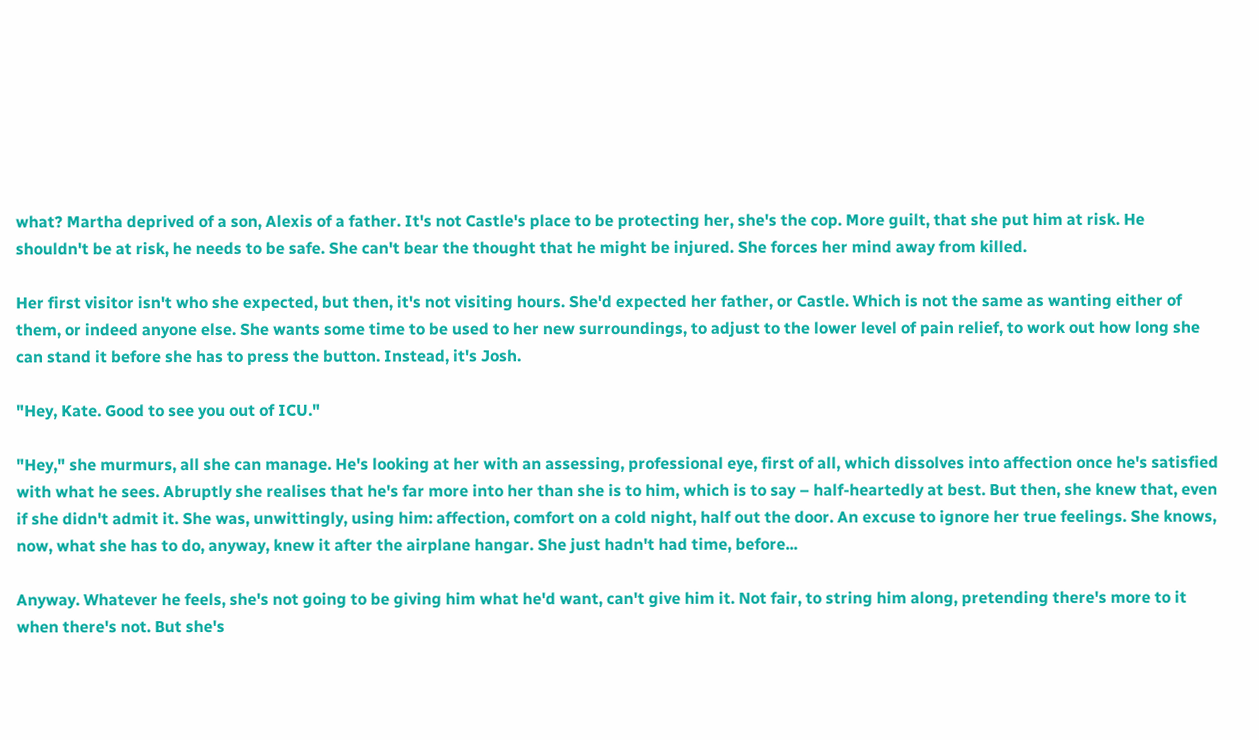what? Martha deprived of a son, Alexis of a father. It's not Castle's place to be protecting her, she's the cop. More guilt, that she put him at risk. He shouldn't be at risk, he needs to be safe. She can't bear the thought that he might be injured. She forces her mind away from killed.

Her first visitor isn't who she expected, but then, it's not visiting hours. She'd expected her father, or Castle. Which is not the same as wanting either of them, or indeed anyone else. She wants some time to be used to her new surroundings, to adjust to the lower level of pain relief, to work out how long she can stand it before she has to press the button. Instead, it's Josh.

"Hey, Kate. Good to see you out of ICU."

"Hey," she murmurs, all she can manage. He's looking at her with an assessing, professional eye, first of all, which dissolves into affection once he's satisfied with what he sees. Abruptly she realises that he's far more into her than she is to him, which is to say – half-heartedly at best. But then, she knew that, even if she didn't admit it. She was, unwittingly, using him: affection, comfort on a cold night, half out the door. An excuse to ignore her true feelings. She knows, now, what she has to do, anyway, knew it after the airplane hangar. She just hadn't had time, before...

Anyway. Whatever he feels, she's not going to be giving him what he'd want, can't give him it. Not fair, to string him along, pretending there's more to it when there's not. But she's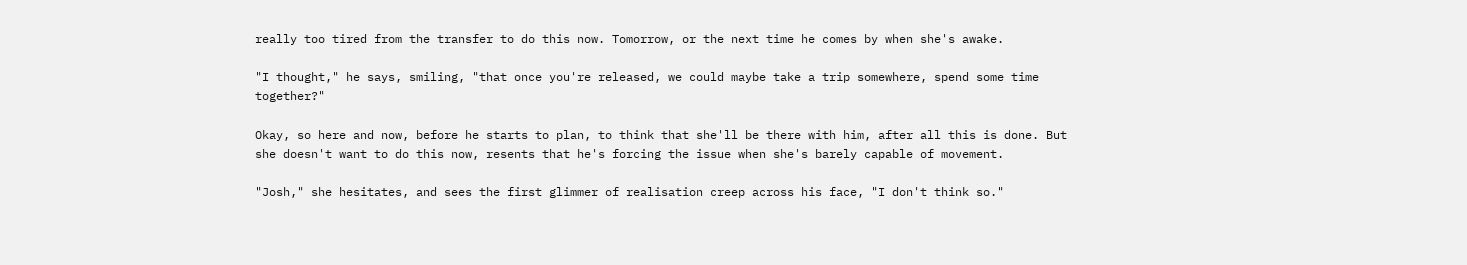really too tired from the transfer to do this now. Tomorrow, or the next time he comes by when she's awake.

"I thought," he says, smiling, "that once you're released, we could maybe take a trip somewhere, spend some time together?"

Okay, so here and now, before he starts to plan, to think that she'll be there with him, after all this is done. But she doesn't want to do this now, resents that he's forcing the issue when she's barely capable of movement.

"Josh," she hesitates, and sees the first glimmer of realisation creep across his face, "I don't think so."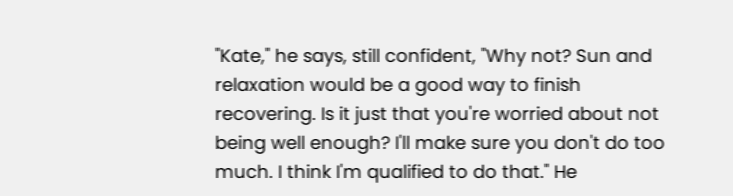"Kate," he says, still confident, "Why not? Sun and relaxation would be a good way to finish recovering. Is it just that you're worried about not being well enough? I'll make sure you don't do too much. I think I'm qualified to do that." He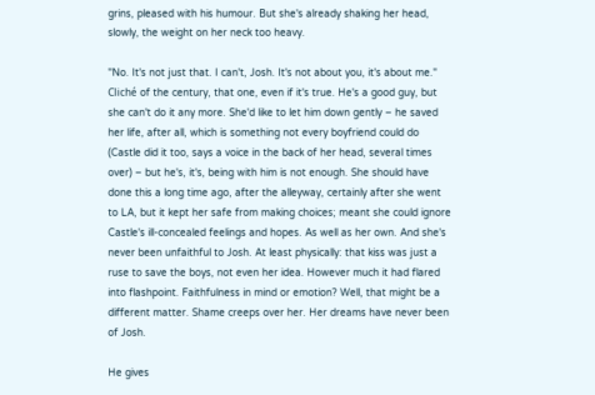grins, pleased with his humour. But she's already shaking her head, slowly, the weight on her neck too heavy.

"No. It's not just that. I can't, Josh. It's not about you, it's about me." Cliché of the century, that one, even if it's true. He's a good guy, but she can't do it any more. She'd like to let him down gently – he saved her life, after all, which is something not every boyfriend could do (Castle did it too, says a voice in the back of her head, several times over) – but he's, it's, being with him is not enough. She should have done this a long time ago, after the alleyway, certainly after she went to LA, but it kept her safe from making choices; meant she could ignore Castle's ill-concealed feelings and hopes. As well as her own. And she's never been unfaithful to Josh. At least physically: that kiss was just a ruse to save the boys, not even her idea. However much it had flared into flashpoint. Faithfulness in mind or emotion? Well, that might be a different matter. Shame creeps over her. Her dreams have never been of Josh.

He gives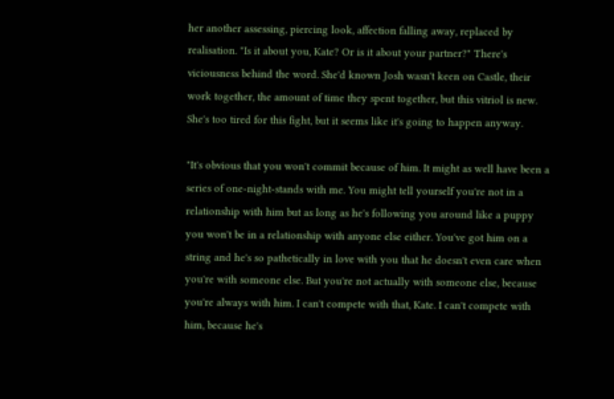her another assessing, piercing look, affection falling away, replaced by realisation. "Is it about you, Kate? Or is it about your partner?" There's viciousness behind the word. She'd known Josh wasn't keen on Castle, their work together, the amount of time they spent together, but this vitriol is new. She's too tired for this fight, but it seems like it's going to happen anyway.

"It's obvious that you won't commit because of him. It might as well have been a series of one-night-stands with me. You might tell yourself you're not in a relationship with him but as long as he's following you around like a puppy you won't be in a relationship with anyone else either. You've got him on a string and he's so pathetically in love with you that he doesn't even care when you're with someone else. But you're not actually with someone else, because you're always with him. I can't compete with that, Kate. I can't compete with him, because he's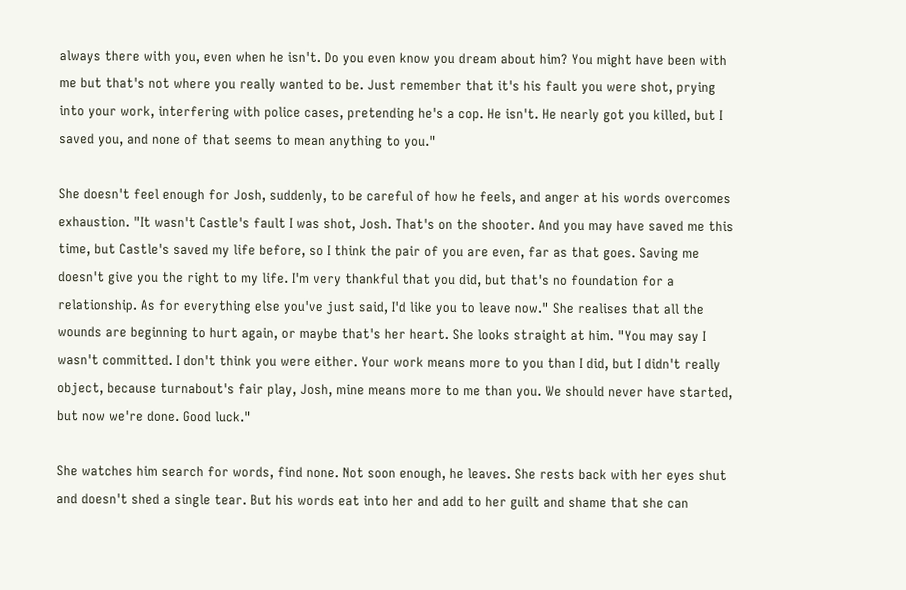always there with you, even when he isn't. Do you even know you dream about him? You might have been with me but that's not where you really wanted to be. Just remember that it's his fault you were shot, prying into your work, interfering with police cases, pretending he's a cop. He isn't. He nearly got you killed, but I saved you, and none of that seems to mean anything to you."

She doesn't feel enough for Josh, suddenly, to be careful of how he feels, and anger at his words overcomes exhaustion. "It wasn't Castle's fault I was shot, Josh. That's on the shooter. And you may have saved me this time, but Castle's saved my life before, so I think the pair of you are even, far as that goes. Saving me doesn't give you the right to my life. I'm very thankful that you did, but that's no foundation for a relationship. As for everything else you've just said, I'd like you to leave now." She realises that all the wounds are beginning to hurt again, or maybe that's her heart. She looks straight at him. "You may say I wasn't committed. I don't think you were either. Your work means more to you than I did, but I didn't really object, because turnabout's fair play, Josh, mine means more to me than you. We should never have started, but now we're done. Good luck."

She watches him search for words, find none. Not soon enough, he leaves. She rests back with her eyes shut and doesn't shed a single tear. But his words eat into her and add to her guilt and shame that she can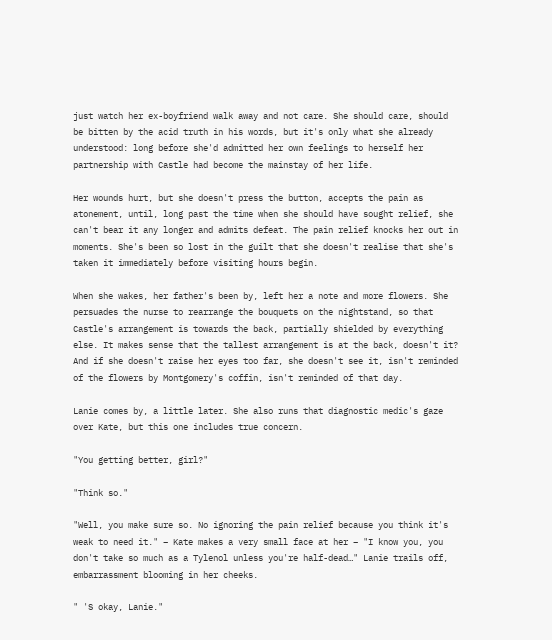just watch her ex-boyfriend walk away and not care. She should care, should be bitten by the acid truth in his words, but it's only what she already understood: long before she'd admitted her own feelings to herself her partnership with Castle had become the mainstay of her life.

Her wounds hurt, but she doesn't press the button, accepts the pain as atonement, until, long past the time when she should have sought relief, she can't bear it any longer and admits defeat. The pain relief knocks her out in moments. She's been so lost in the guilt that she doesn't realise that she's taken it immediately before visiting hours begin.

When she wakes, her father's been by, left her a note and more flowers. She persuades the nurse to rearrange the bouquets on the nightstand, so that Castle's arrangement is towards the back, partially shielded by everything else. It makes sense that the tallest arrangement is at the back, doesn't it? And if she doesn't raise her eyes too far, she doesn't see it, isn't reminded of the flowers by Montgomery's coffin, isn't reminded of that day.

Lanie comes by, a little later. She also runs that diagnostic medic's gaze over Kate, but this one includes true concern.

"You getting better, girl?"

"Think so."

"Well, you make sure so. No ignoring the pain relief because you think it's weak to need it." – Kate makes a very small face at her – "I know you, you don't take so much as a Tylenol unless you're half-dead…" Lanie trails off, embarrassment blooming in her cheeks.

" 'S okay, Lanie."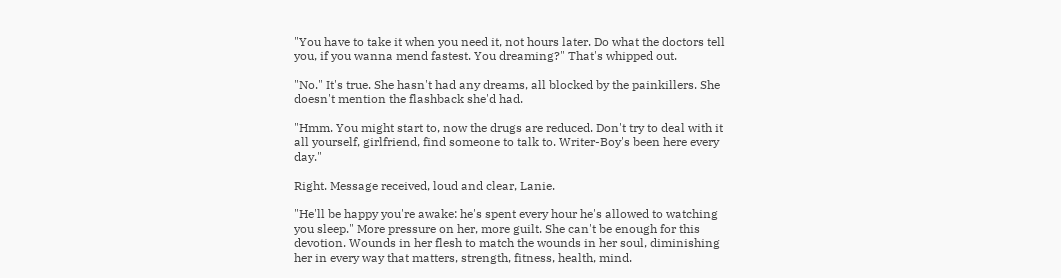"You have to take it when you need it, not hours later. Do what the doctors tell you, if you wanna mend fastest. You dreaming?" That's whipped out.

"No." It's true. She hasn't had any dreams, all blocked by the painkillers. She doesn't mention the flashback she'd had.

"Hmm. You might start to, now the drugs are reduced. Don't try to deal with it all yourself, girlfriend, find someone to talk to. Writer-Boy's been here every day."

Right. Message received, loud and clear, Lanie.

"He'll be happy you're awake: he's spent every hour he's allowed to watching you sleep." More pressure on her, more guilt. She can't be enough for this devotion. Wounds in her flesh to match the wounds in her soul, diminishing her in every way that matters, strength, fitness, health, mind.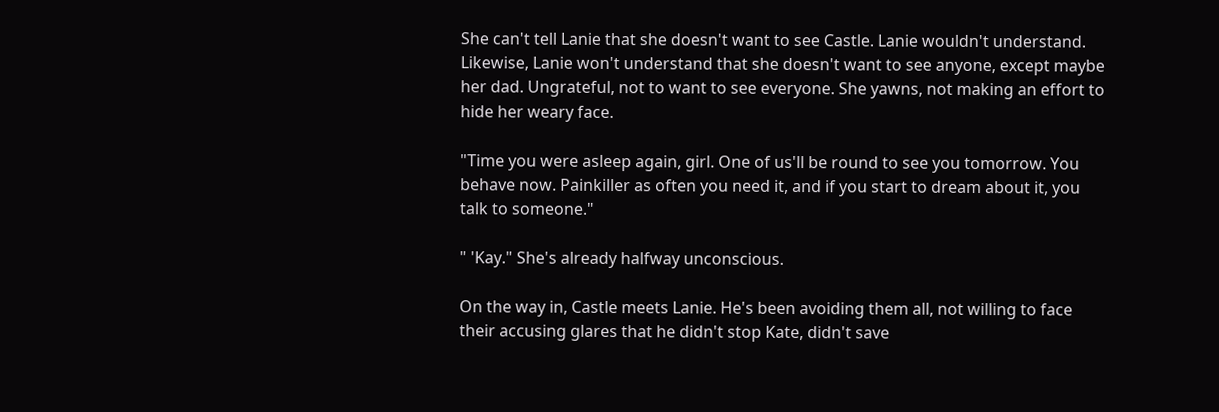She can't tell Lanie that she doesn't want to see Castle. Lanie wouldn't understand. Likewise, Lanie won't understand that she doesn't want to see anyone, except maybe her dad. Ungrateful, not to want to see everyone. She yawns, not making an effort to hide her weary face.

"Time you were asleep again, girl. One of us'll be round to see you tomorrow. You behave now. Painkiller as often you need it, and if you start to dream about it, you talk to someone."

" 'Kay." She's already halfway unconscious.

On the way in, Castle meets Lanie. He's been avoiding them all, not willing to face their accusing glares that he didn't stop Kate, didn't save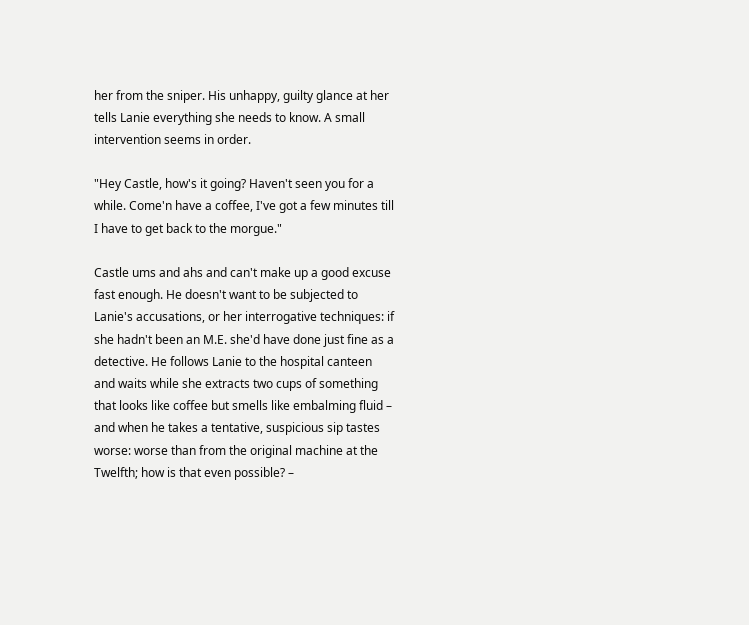her from the sniper. His unhappy, guilty glance at her tells Lanie everything she needs to know. A small intervention seems in order.

"Hey Castle, how's it going? Haven't seen you for a while. Come'n have a coffee, I've got a few minutes till I have to get back to the morgue."

Castle ums and ahs and can't make up a good excuse fast enough. He doesn't want to be subjected to Lanie's accusations, or her interrogative techniques: if she hadn't been an M.E. she'd have done just fine as a detective. He follows Lanie to the hospital canteen and waits while she extracts two cups of something that looks like coffee but smells like embalming fluid – and when he takes a tentative, suspicious sip tastes worse: worse than from the original machine at the Twelfth; how is that even possible? –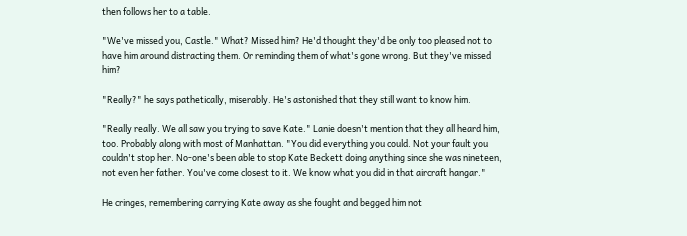then follows her to a table.

"We've missed you, Castle." What? Missed him? He'd thought they'd be only too pleased not to have him around distracting them. Or reminding them of what's gone wrong. But they've missed him?

"Really?" he says pathetically, miserably. He's astonished that they still want to know him.

"Really really. We all saw you trying to save Kate." Lanie doesn't mention that they all heard him, too. Probably along with most of Manhattan. "You did everything you could. Not your fault you couldn't stop her. No-one's been able to stop Kate Beckett doing anything since she was nineteen, not even her father. You've come closest to it. We know what you did in that aircraft hangar."

He cringes, remembering carrying Kate away as she fought and begged him not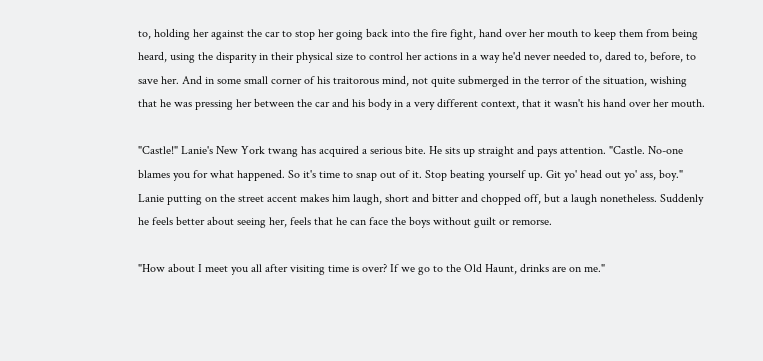to, holding her against the car to stop her going back into the fire fight, hand over her mouth to keep them from being heard, using the disparity in their physical size to control her actions in a way he'd never needed to, dared to, before, to save her. And in some small corner of his traitorous mind, not quite submerged in the terror of the situation, wishing that he was pressing her between the car and his body in a very different context, that it wasn't his hand over her mouth.

"Castle!" Lanie's New York twang has acquired a serious bite. He sits up straight and pays attention. "Castle. No-one blames you for what happened. So it's time to snap out of it. Stop beating yourself up. Git yo' head out yo' ass, boy." Lanie putting on the street accent makes him laugh, short and bitter and chopped off, but a laugh nonetheless. Suddenly he feels better about seeing her, feels that he can face the boys without guilt or remorse.

"How about I meet you all after visiting time is over? If we go to the Old Haunt, drinks are on me."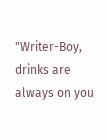"Writer-Boy, drinks are always on you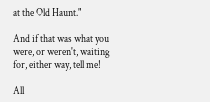at the Old Haunt."

And if that was what you were, or weren't, waiting for, either way, tell me!

All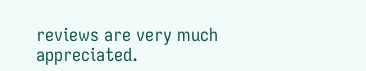reviews are very much appreciated.